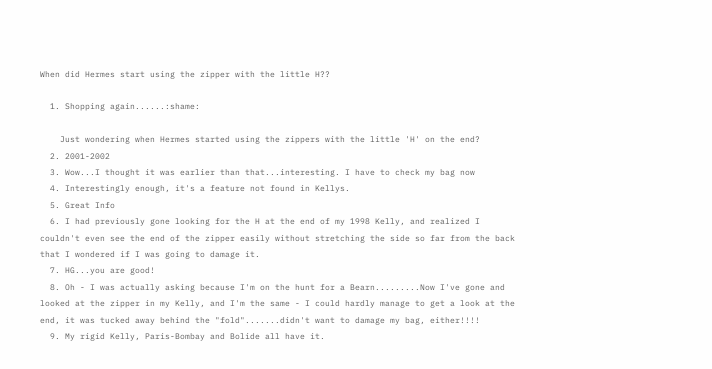When did Hermes start using the zipper with the little H??

  1. Shopping again......:shame:

    Just wondering when Hermes started using the zippers with the little 'H' on the end?
  2. 2001-2002
  3. Wow...I thought it was earlier than that...interesting. I have to check my bag now
  4. Interestingly enough, it's a feature not found in Kellys.
  5. Great Info
  6. I had previously gone looking for the H at the end of my 1998 Kelly, and realized I couldn't even see the end of the zipper easily without stretching the side so far from the back that I wondered if I was going to damage it.
  7. HG...you are good!
  8. Oh - I was actually asking because I'm on the hunt for a Bearn.........Now I've gone and looked at the zipper in my Kelly, and I'm the same - I could hardly manage to get a look at the end, it was tucked away behind the "fold".......didn't want to damage my bag, either!!!!
  9. My rigid Kelly, Paris-Bombay and Bolide all have it.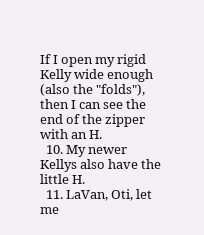If I open my rigid Kelly wide enough (also the "folds"), then I can see the end of the zipper with an H.
  10. My newer Kellys also have the little H.
  11. LaVan, Oti, let me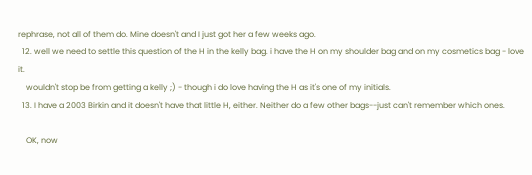rephrase, not all of them do. Mine doesn't and I just got her a few weeks ago.
  12. well we need to settle this question of the H in the kelly bag. i have the H on my shoulder bag and on my cosmetics bag - love it.
    wouldn't stop be from getting a kelly ;) - though i do love having the H as it's one of my initials.
  13. I have a 2003 Birkin and it doesn't have that little H, either. Neither do a few other bags--just can't remember which ones.

    OK, now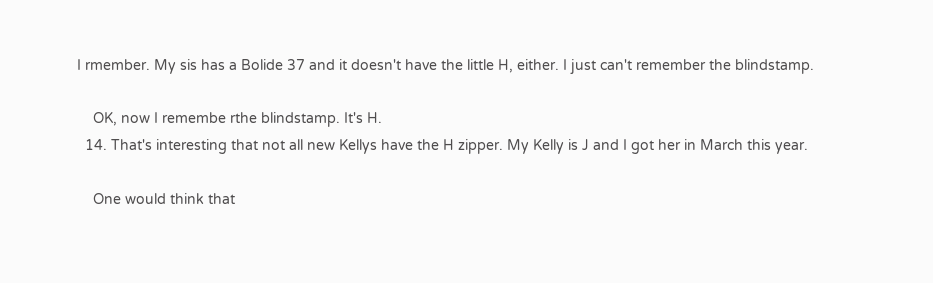I rmember. My sis has a Bolide 37 and it doesn't have the little H, either. I just can't remember the blindstamp.

    OK, now I remembe rthe blindstamp. It's H.
  14. That's interesting that not all new Kellys have the H zipper. My Kelly is J and I got her in March this year.

    One would think that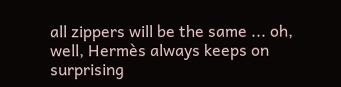all zippers will be the same ... oh, well, Hermès always keeps on surprising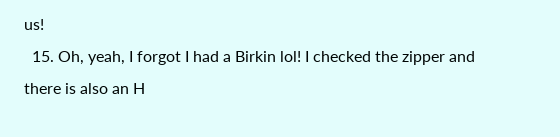us!
  15. Oh, yeah, I forgot I had a Birkin lol! I checked the zipper and there is also an H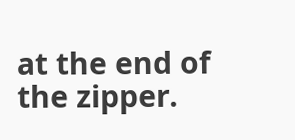at the end of the zipper.